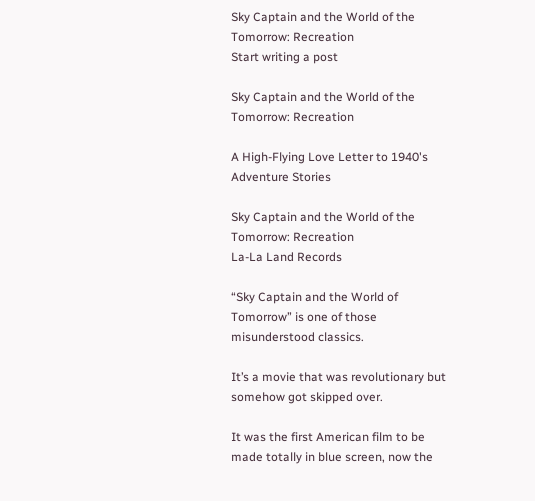Sky Captain and the World of the Tomorrow: Recreation
Start writing a post

Sky Captain and the World of the Tomorrow: Recreation

A High-Flying Love Letter to 1940's Adventure Stories

Sky Captain and the World of the Tomorrow: Recreation
La-La Land Records

“Sky Captain and the World of Tomorrow” is one of those misunderstood classics.

It’s a movie that was revolutionary but somehow got skipped over.

It was the first American film to be made totally in blue screen, now the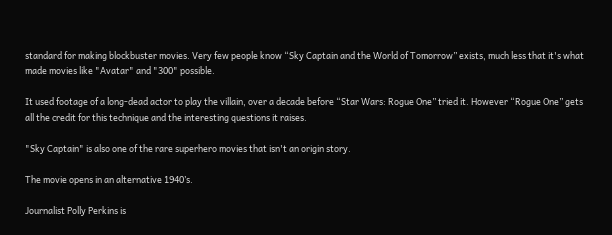standard for making blockbuster movies. Very few people know “Sky Captain and the World of Tomorrow” exists, much less that it's what made movies like "Avatar" and "300" possible.

It used footage of a long-dead actor to play the villain, over a decade before “Star Wars: Rogue One” tried it. However “Rogue One” gets all the credit for this technique and the interesting questions it raises.

"Sky Captain" is also one of the rare superhero movies that isn't an origin story.

The movie opens in an alternative 1940’s.

Journalist Polly Perkins is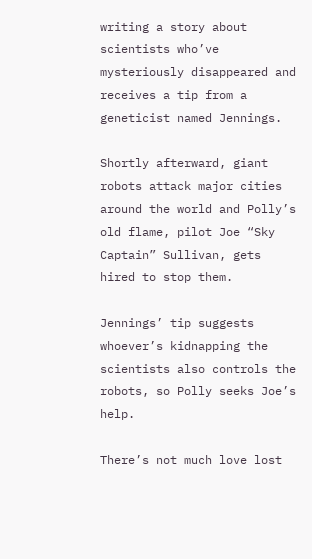writing a story about scientists who’ve mysteriously disappeared and receives a tip from a geneticist named Jennings.

Shortly afterward, giant robots attack major cities around the world and Polly’s old flame, pilot Joe “Sky Captain” Sullivan, gets hired to stop them.

Jennings’ tip suggests whoever’s kidnapping the scientists also controls the robots, so Polly seeks Joe’s help.

There’s not much love lost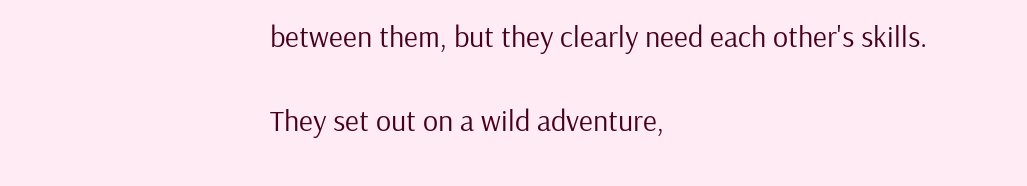between them, but they clearly need each other's skills.

They set out on a wild adventure,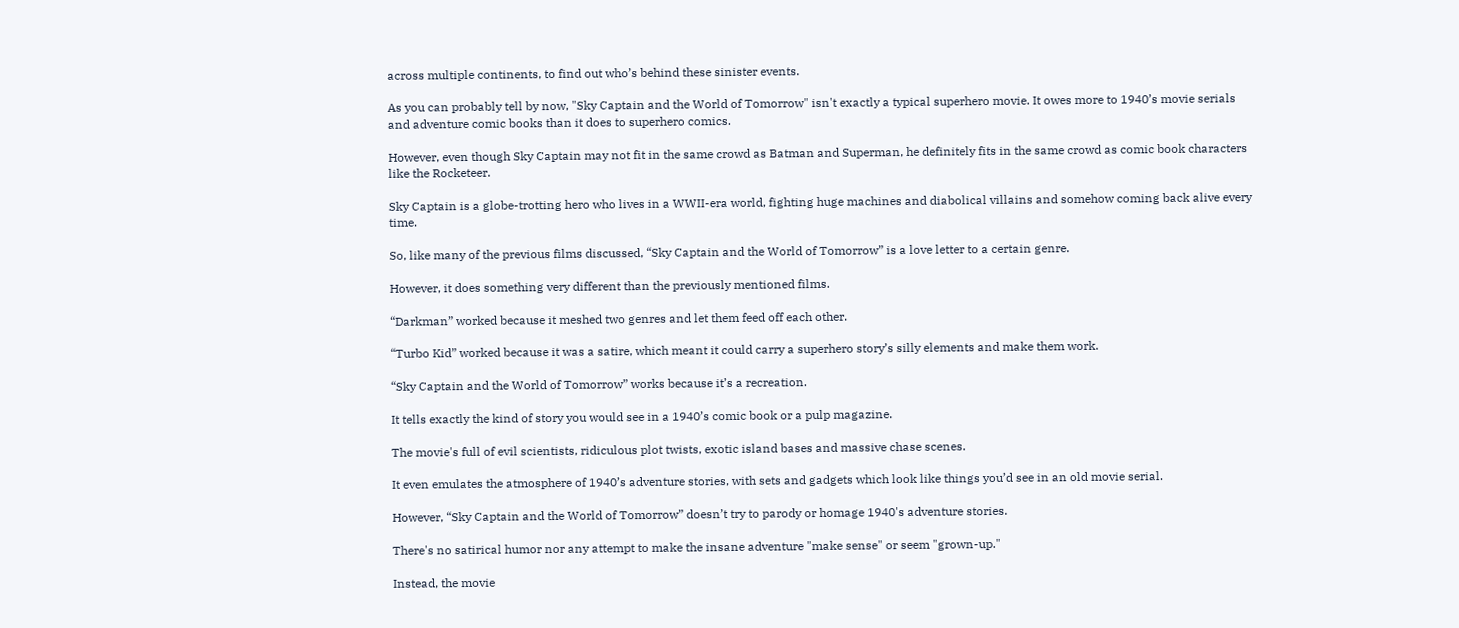across multiple continents, to find out who’s behind these sinister events.

As you can probably tell by now, "Sky Captain and the World of Tomorrow" isn't exactly a typical superhero movie. It owes more to 1940’s movie serials and adventure comic books than it does to superhero comics.

However, even though Sky Captain may not fit in the same crowd as Batman and Superman, he definitely fits in the same crowd as comic book characters like the Rocketeer.

Sky Captain is a globe-trotting hero who lives in a WWII-era world, fighting huge machines and diabolical villains and somehow coming back alive every time.

So, like many of the previous films discussed, “Sky Captain and the World of Tomorrow” is a love letter to a certain genre.

However, it does something very different than the previously mentioned films.

“Darkman” worked because it meshed two genres and let them feed off each other.

“Turbo Kid” worked because it was a satire, which meant it could carry a superhero story’s silly elements and make them work.

“Sky Captain and the World of Tomorrow” works because it’s a recreation.

It tells exactly the kind of story you would see in a 1940’s comic book or a pulp magazine.

The movie's full of evil scientists, ridiculous plot twists, exotic island bases and massive chase scenes.

It even emulates the atmosphere of 1940’s adventure stories, with sets and gadgets which look like things you’d see in an old movie serial.

However, “Sky Captain and the World of Tomorrow” doesn’t try to parody or homage 1940's adventure stories.

There's no satirical humor nor any attempt to make the insane adventure "make sense" or seem "grown-up."

Instead, the movie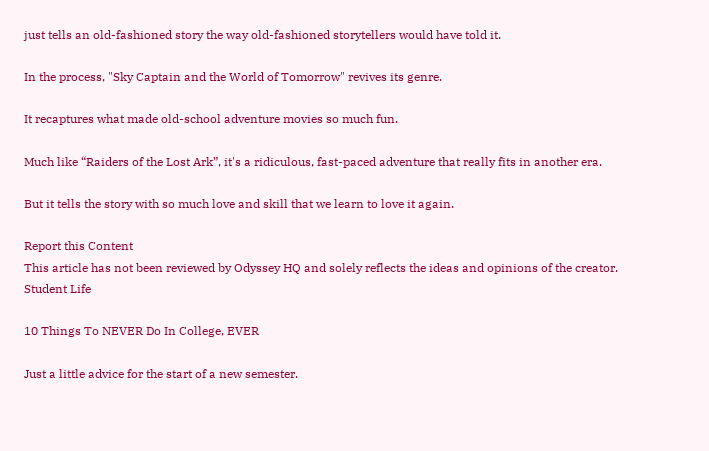just tells an old-fashioned story the way old-fashioned storytellers would have told it.

In the process, "Sky Captain and the World of Tomorrow" revives its genre.

It recaptures what made old-school adventure movies so much fun.

Much like “Raiders of the Lost Ark”, it's a ridiculous, fast-paced adventure that really fits in another era.

But it tells the story with so much love and skill that we learn to love it again.

Report this Content
This article has not been reviewed by Odyssey HQ and solely reflects the ideas and opinions of the creator.
Student Life

10 Things To NEVER Do In College, EVER

Just a little advice for the start of a new semester.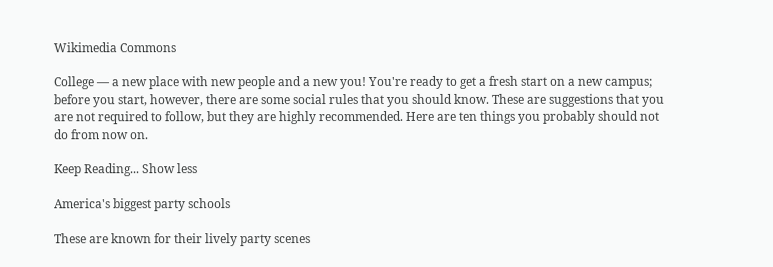Wikimedia Commons

College — a new place with new people and a new you! You're ready to get a fresh start on a new campus; before you start, however, there are some social rules that you should know. These are suggestions that you are not required to follow, but they are highly recommended. Here are ten things you probably should not do from now on.

Keep Reading... Show less

America's biggest party schools

These are known for their lively party scenes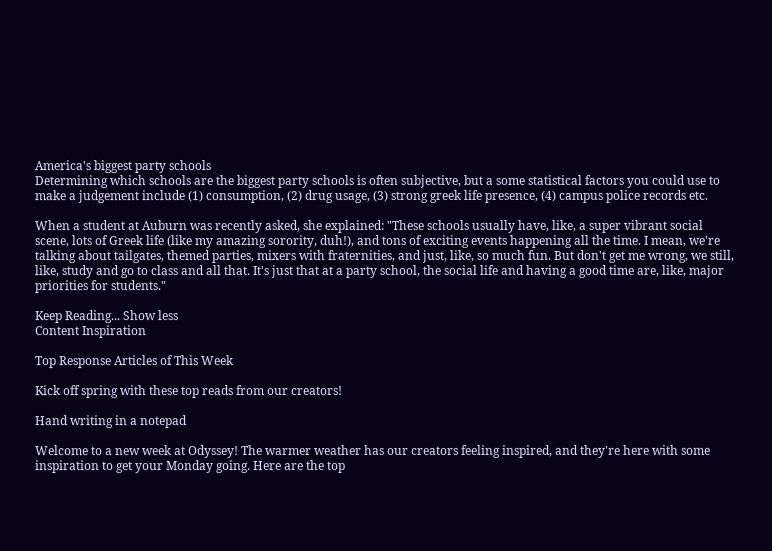America's biggest party schools
Determining which schools are the biggest party schools is often subjective, but a some statistical factors you could use to make a judgement include (1) consumption, (2) drug usage, (3) strong greek life presence, (4) campus police records etc.

When a student at Auburn was recently asked, she explained: "These schools usually have, like, a super vibrant social scene, lots of Greek life (like my amazing sorority, duh!), and tons of exciting events happening all the time. I mean, we're talking about tailgates, themed parties, mixers with fraternities, and just, like, so much fun. But don't get me wrong, we still, like, study and go to class and all that. It's just that at a party school, the social life and having a good time are, like, major priorities for students."

Keep Reading... Show less
Content Inspiration

Top Response Articles of This Week

Kick off spring with these top reads from our creators!

Hand writing in a notepad

Welcome to a new week at Odyssey! The warmer weather has our creators feeling inspired, and they're here with some inspiration to get your Monday going. Here are the top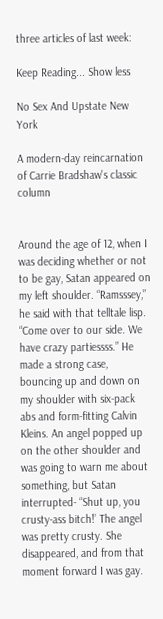three articles of last week:

Keep Reading... Show less

No Sex And Upstate New York

A modern-day reincarnation of Carrie Bradshaw's classic column


Around the age of 12, when I was deciding whether or not to be gay, Satan appeared on my left shoulder. “Ramsssey,” he said with that telltale lisp. “Come over to our side. We have crazy partiessss.” He made a strong case, bouncing up and down on my shoulder with six-pack abs and form-fitting Calvin Kleins. An angel popped up on the other shoulder and was going to warn me about something, but Satan interrupted- “Shut up, you crusty-ass bitch!’ The angel was pretty crusty. She disappeared, and from that moment forward I was gay.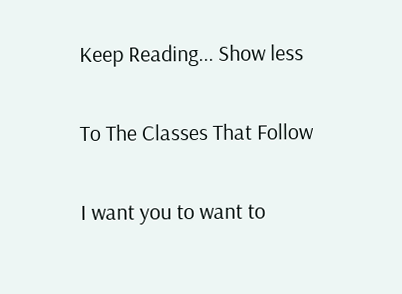Keep Reading... Show less

To The Classes That Follow

I want you to want to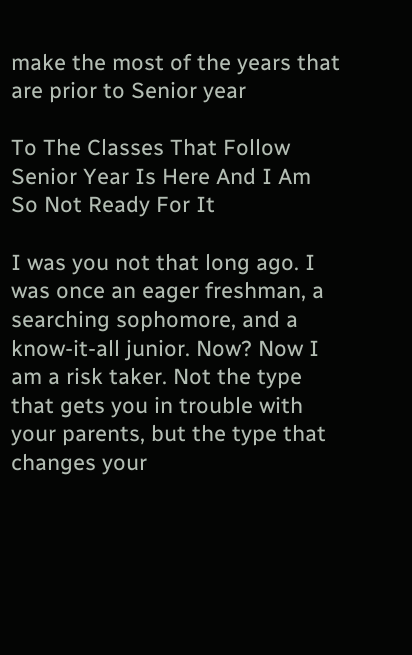make the most of the years that are prior to Senior year

To The Classes That Follow
Senior Year Is Here And I Am So Not Ready For It

I was you not that long ago. I was once an eager freshman, a searching sophomore, and a know-it-all junior. Now? Now I am a risk taker. Not the type that gets you in trouble with your parents, but the type that changes your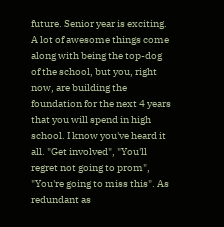future. Senior year is exciting. A lot of awesome things come along with being the top-dog of the school, but you, right now, are building the foundation for the next 4 years that you will spend in high school. I know you've heard it all. "Get involved", "You'll regret not going to prom", "You're going to miss this". As redundant as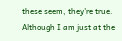these seem, they're true. Although I am just at the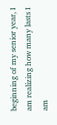beginning of my senior year, I am realizing how many lasts I am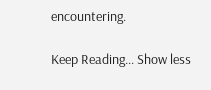encountering.

Keep Reading... Show less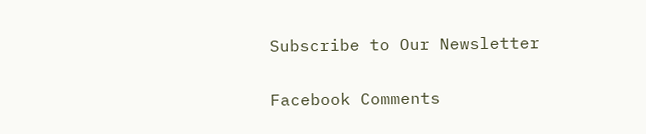Subscribe to Our Newsletter

Facebook Comments